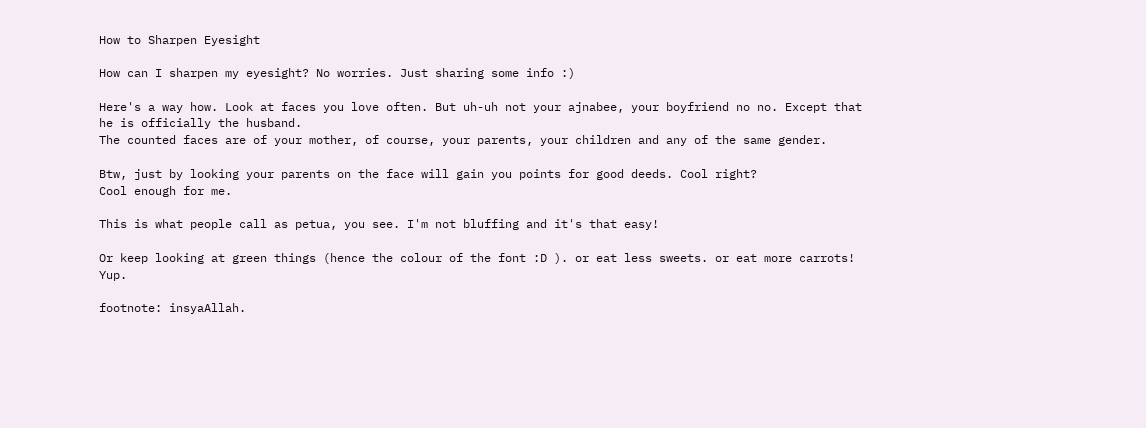How to Sharpen Eyesight

How can I sharpen my eyesight? No worries. Just sharing some info :)

Here's a way how. Look at faces you love often. But uh-uh not your ajnabee, your boyfriend no no. Except that he is officially the husband.
The counted faces are of your mother, of course, your parents, your children and any of the same gender.

Btw, just by looking your parents on the face will gain you points for good deeds. Cool right?
Cool enough for me.

This is what people call as petua, you see. I'm not bluffing and it's that easy!

Or keep looking at green things (hence the colour of the font :D ). or eat less sweets. or eat more carrots! Yup.

footnote: insyaAllah.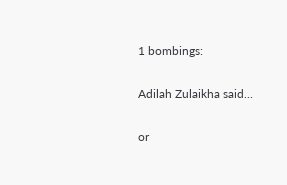1 bombings:

Adilah Zulaikha said...

or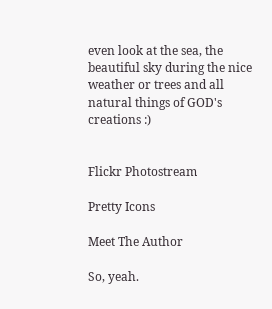even look at the sea, the beautiful sky during the nice weather or trees and all natural things of GOD's creations :)


Flickr Photostream

Pretty Icons

Meet The Author

So, yeah.